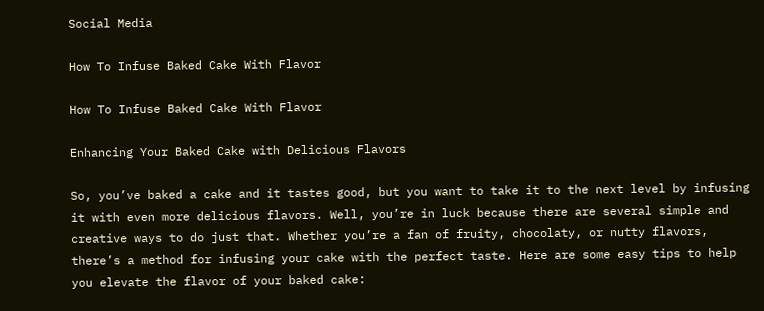Social Media

How To Infuse Baked Cake With Flavor

How To Infuse Baked Cake With Flavor

Enhancing Your Baked Cake with Delicious Flavors

So, you’ve baked a cake and it tastes good, but you want to take it to the next level by infusing it with even more delicious flavors. Well, you’re in luck because there are several simple and creative ways to do just that. Whether you’re a fan of fruity, chocolaty, or nutty flavors, there’s a method for infusing your cake with the perfect taste. Here are some easy tips to help you elevate the flavor of your baked cake: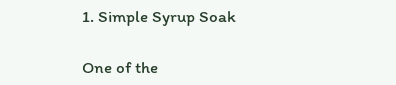1. Simple Syrup Soak

One of the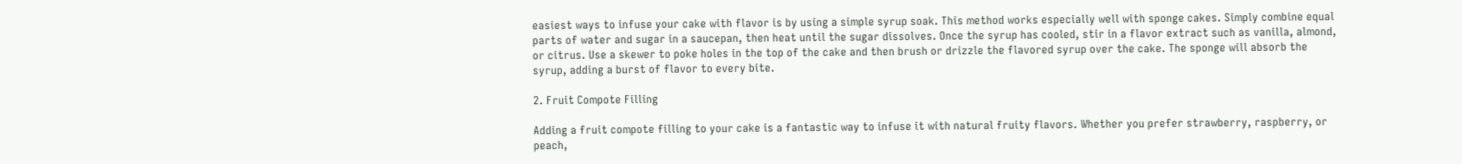easiest ways to infuse your cake with flavor is by using a simple syrup soak. This method works especially well with sponge cakes. Simply combine equal parts of water and sugar in a saucepan, then heat until the sugar dissolves. Once the syrup has cooled, stir in a flavor extract such as vanilla, almond, or citrus. Use a skewer to poke holes in the top of the cake and then brush or drizzle the flavored syrup over the cake. The sponge will absorb the syrup, adding a burst of flavor to every bite.

2. Fruit Compote Filling

Adding a fruit compote filling to your cake is a fantastic way to infuse it with natural fruity flavors. Whether you prefer strawberry, raspberry, or peach,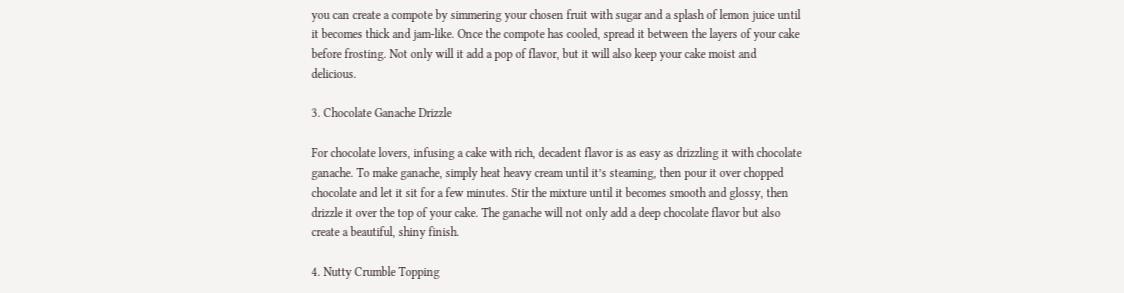you can create a compote by simmering your chosen fruit with sugar and a splash of lemon juice until it becomes thick and jam-like. Once the compote has cooled, spread it between the layers of your cake before frosting. Not only will it add a pop of flavor, but it will also keep your cake moist and delicious.

3. Chocolate Ganache Drizzle

For chocolate lovers, infusing a cake with rich, decadent flavor is as easy as drizzling it with chocolate ganache. To make ganache, simply heat heavy cream until it’s steaming, then pour it over chopped chocolate and let it sit for a few minutes. Stir the mixture until it becomes smooth and glossy, then drizzle it over the top of your cake. The ganache will not only add a deep chocolate flavor but also create a beautiful, shiny finish.

4. Nutty Crumble Topping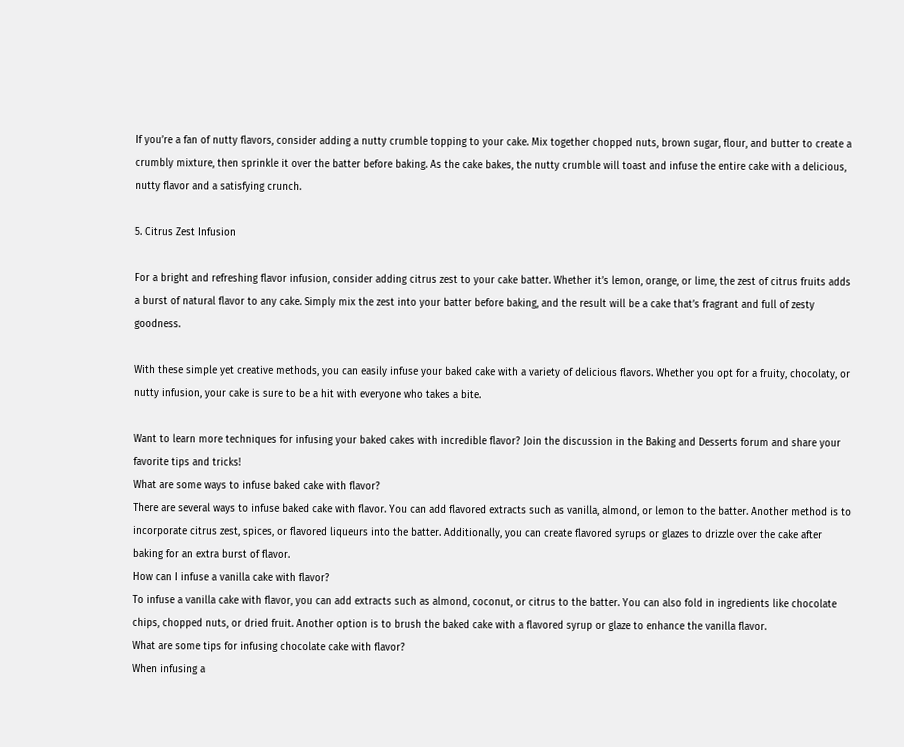If you’re a fan of nutty flavors, consider adding a nutty crumble topping to your cake. Mix together chopped nuts, brown sugar, flour, and butter to create a crumbly mixture, then sprinkle it over the batter before baking. As the cake bakes, the nutty crumble will toast and infuse the entire cake with a delicious, nutty flavor and a satisfying crunch.

5. Citrus Zest Infusion

For a bright and refreshing flavor infusion, consider adding citrus zest to your cake batter. Whether it’s lemon, orange, or lime, the zest of citrus fruits adds a burst of natural flavor to any cake. Simply mix the zest into your batter before baking, and the result will be a cake that’s fragrant and full of zesty goodness.

With these simple yet creative methods, you can easily infuse your baked cake with a variety of delicious flavors. Whether you opt for a fruity, chocolaty, or nutty infusion, your cake is sure to be a hit with everyone who takes a bite.

Want to learn more techniques for infusing your baked cakes with incredible flavor? Join the discussion in the Baking and Desserts forum and share your favorite tips and tricks!
What are some ways to infuse baked cake with flavor?
There are several ways to infuse baked cake with flavor. You can add flavored extracts such as vanilla, almond, or lemon to the batter. Another method is to incorporate citrus zest, spices, or flavored liqueurs into the batter. Additionally, you can create flavored syrups or glazes to drizzle over the cake after baking for an extra burst of flavor.
How can I infuse a vanilla cake with flavor?
To infuse a vanilla cake with flavor, you can add extracts such as almond, coconut, or citrus to the batter. You can also fold in ingredients like chocolate chips, chopped nuts, or dried fruit. Another option is to brush the baked cake with a flavored syrup or glaze to enhance the vanilla flavor.
What are some tips for infusing chocolate cake with flavor?
When infusing a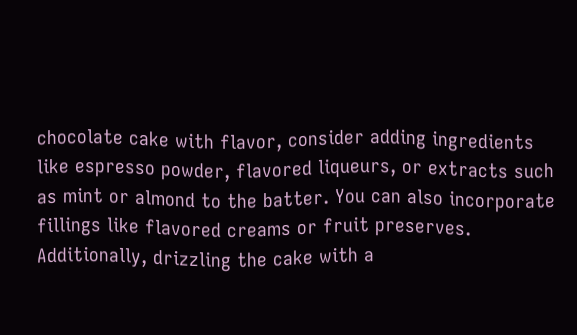chocolate cake with flavor, consider adding ingredients like espresso powder, flavored liqueurs, or extracts such as mint or almond to the batter. You can also incorporate fillings like flavored creams or fruit preserves. Additionally, drizzling the cake with a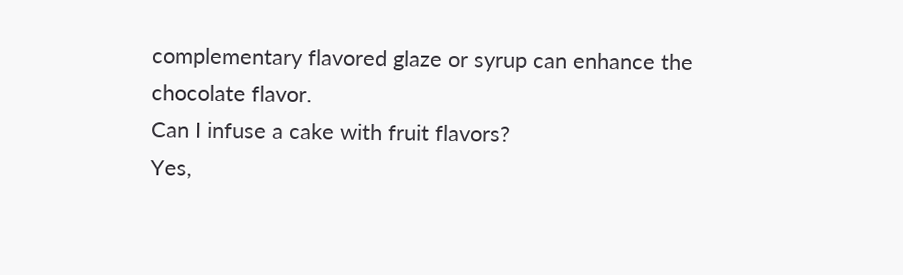complementary flavored glaze or syrup can enhance the chocolate flavor.
Can I infuse a cake with fruit flavors?
Yes,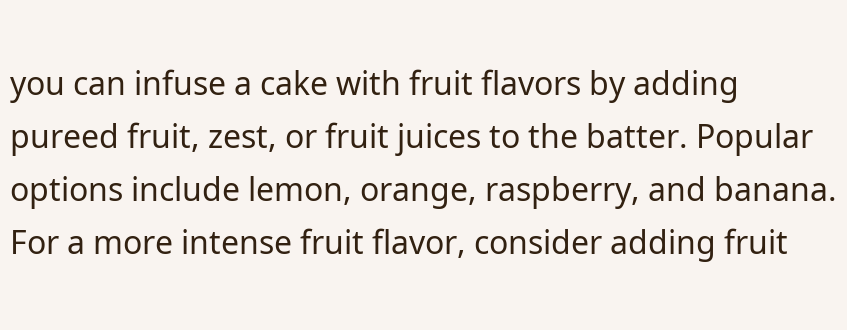you can infuse a cake with fruit flavors by adding pureed fruit, zest, or fruit juices to the batter. Popular options include lemon, orange, raspberry, and banana. For a more intense fruit flavor, consider adding fruit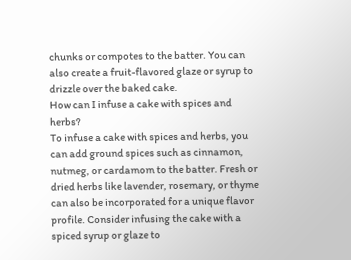chunks or compotes to the batter. You can also create a fruit-flavored glaze or syrup to drizzle over the baked cake.
How can I infuse a cake with spices and herbs?
To infuse a cake with spices and herbs, you can add ground spices such as cinnamon, nutmeg, or cardamom to the batter. Fresh or dried herbs like lavender, rosemary, or thyme can also be incorporated for a unique flavor profile. Consider infusing the cake with a spiced syrup or glaze to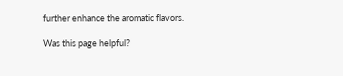further enhance the aromatic flavors.

Was this page helpful?